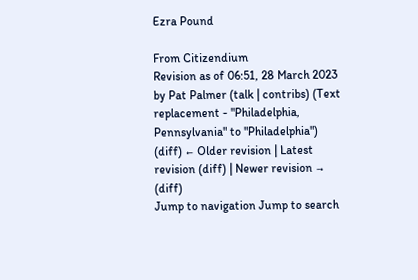Ezra Pound

From Citizendium
Revision as of 06:51, 28 March 2023 by Pat Palmer (talk | contribs) (Text replacement - "Philadelphia, Pennsylvania" to "Philadelphia")
(diff) ← Older revision | Latest revision (diff) | Newer revision → (diff)
Jump to navigation Jump to search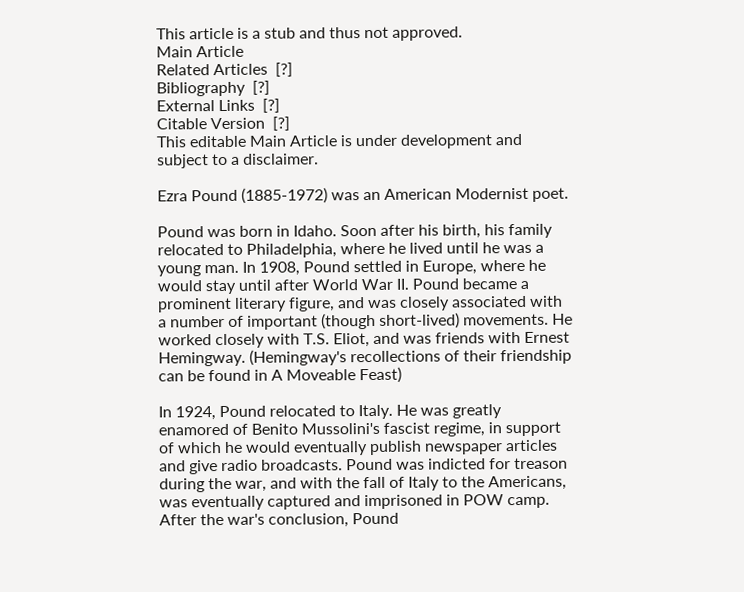This article is a stub and thus not approved.
Main Article
Related Articles  [?]
Bibliography  [?]
External Links  [?]
Citable Version  [?]
This editable Main Article is under development and subject to a disclaimer.

Ezra Pound (1885-1972) was an American Modernist poet.

Pound was born in Idaho. Soon after his birth, his family relocated to Philadelphia, where he lived until he was a young man. In 1908, Pound settled in Europe, where he would stay until after World War II. Pound became a prominent literary figure, and was closely associated with a number of important (though short-lived) movements. He worked closely with T.S. Eliot, and was friends with Ernest Hemingway. (Hemingway's recollections of their friendship can be found in A Moveable Feast)

In 1924, Pound relocated to Italy. He was greatly enamored of Benito Mussolini's fascist regime, in support of which he would eventually publish newspaper articles and give radio broadcasts. Pound was indicted for treason during the war, and with the fall of Italy to the Americans, was eventually captured and imprisoned in POW camp. After the war's conclusion, Pound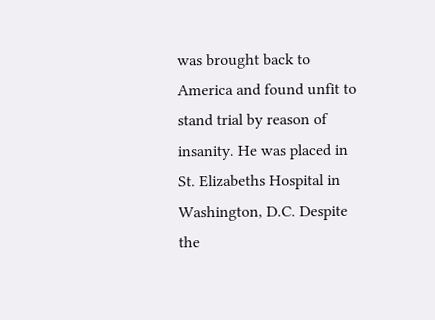was brought back to America and found unfit to stand trial by reason of insanity. He was placed in St. Elizabeths Hospital in Washington, D.C. Despite the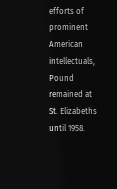efforts of prominent American intellectuals, Pound remained at St. Elizabeths until 1958.